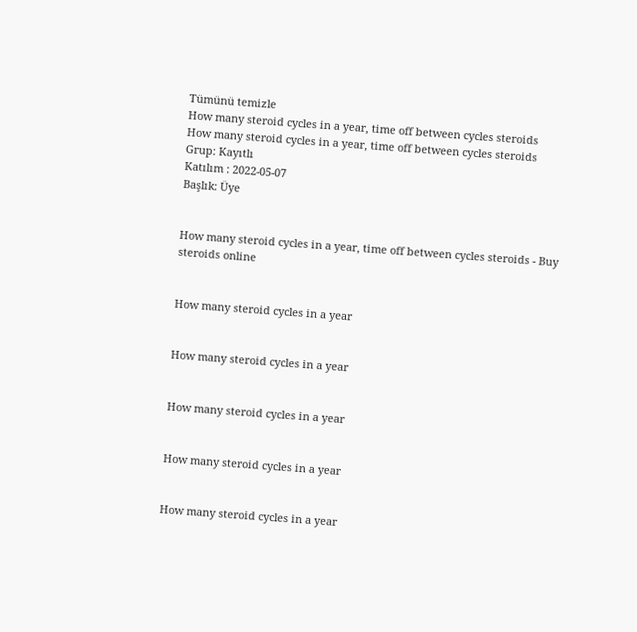Tümünü temizle
How many steroid cycles in a year, time off between cycles steroids
How many steroid cycles in a year, time off between cycles steroids
Grup: Kayıtlı
Katılım : 2022-05-07
Başlık: Üye


How many steroid cycles in a year, time off between cycles steroids - Buy steroids online


How many steroid cycles in a year


How many steroid cycles in a year


How many steroid cycles in a year


How many steroid cycles in a year


How many steroid cycles in a year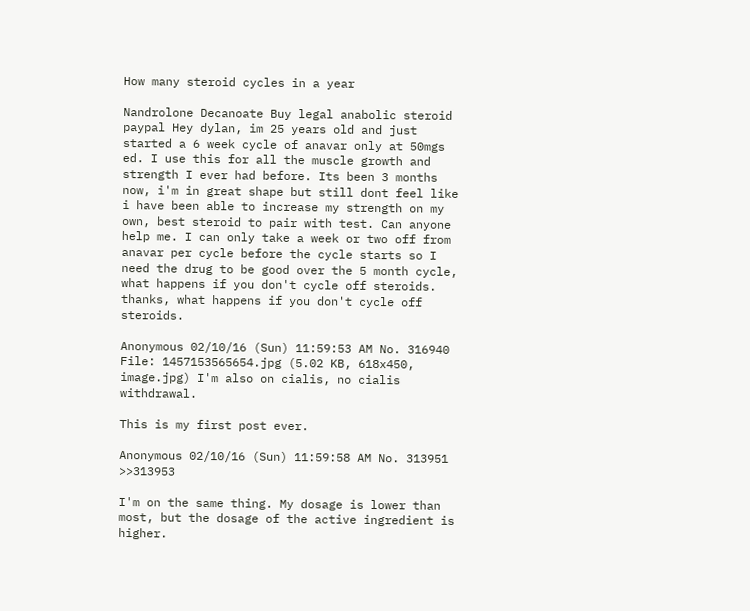How many steroid cycles in a year

Nandrolone Decanoate Buy legal anabolic steroid paypal Hey dylan, im 25 years old and just started a 6 week cycle of anavar only at 50mgs ed. I use this for all the muscle growth and strength I ever had before. Its been 3 months now, i'm in great shape but still dont feel like i have been able to increase my strength on my own, best steroid to pair with test. Can anyone help me. I can only take a week or two off from anavar per cycle before the cycle starts so I need the drug to be good over the 5 month cycle, what happens if you don't cycle off steroids. thanks, what happens if you don't cycle off steroids.

Anonymous 02/10/16 (Sun) 11:59:53 AM No. 316940 File: 1457153565654.jpg (5.02 KB, 618x450, image.jpg) I'm also on cialis, no cialis withdrawal.

This is my first post ever.

Anonymous 02/10/16 (Sun) 11:59:58 AM No. 313951 >>313953

I'm on the same thing. My dosage is lower than most, but the dosage of the active ingredient is higher.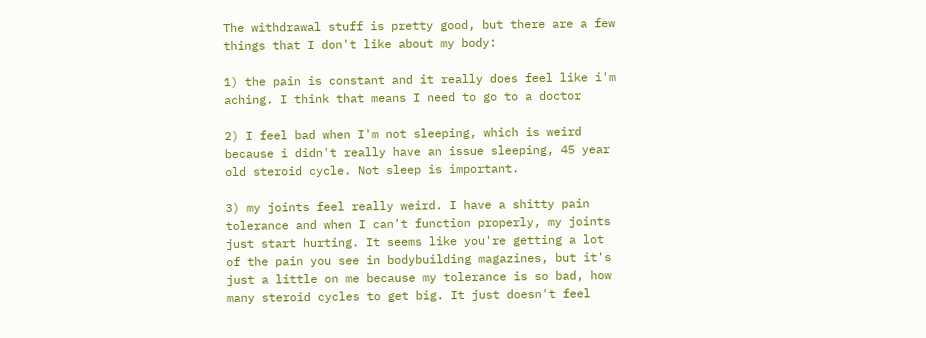The withdrawal stuff is pretty good, but there are a few things that I don't like about my body:

1) the pain is constant and it really does feel like i'm aching. I think that means I need to go to a doctor

2) I feel bad when I'm not sleeping, which is weird because i didn't really have an issue sleeping, 45 year old steroid cycle. Not sleep is important.

3) my joints feel really weird. I have a shitty pain tolerance and when I can't function properly, my joints just start hurting. It seems like you're getting a lot of the pain you see in bodybuilding magazines, but it's just a little on me because my tolerance is so bad, how many steroid cycles to get big. It just doesn't feel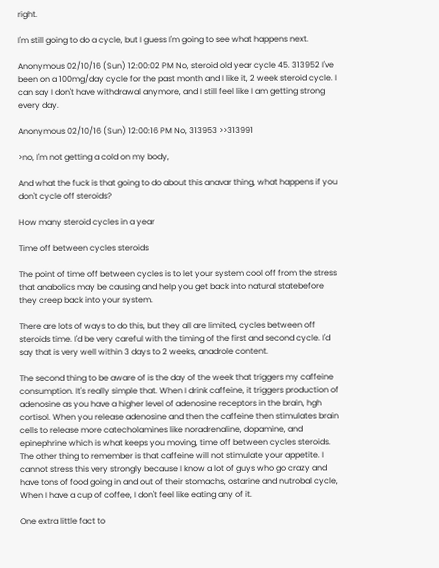right.

I'm still going to do a cycle, but I guess I'm going to see what happens next.

Anonymous 02/10/16 (Sun) 12:00:02 PM No, steroid old year cycle 45. 313952 I've been on a 100mg/day cycle for the past month and I like it, 2 week steroid cycle. I can say I don't have withdrawal anymore, and I still feel like I am getting strong every day.

Anonymous 02/10/16 (Sun) 12:00:16 PM No, 313953 >>313991

>no, I'm not getting a cold on my body,

And what the fuck is that going to do about this anavar thing, what happens if you don't cycle off steroids?

How many steroid cycles in a year

Time off between cycles steroids

The point of time off between cycles is to let your system cool off from the stress that anabolics may be causing and help you get back into natural statebefore they creep back into your system.

There are lots of ways to do this, but they all are limited, cycles between off steroids time. I'd be very careful with the timing of the first and second cycle. I'd say that is very well within 3 days to 2 weeks, anadrole content.

The second thing to be aware of is the day of the week that triggers my caffeine consumption. It's really simple that. When I drink caffeine, it triggers production of adenosine as you have a higher level of adenosine receptors in the brain, hgh cortisol. When you release adenosine and then the caffeine then stimulates brain cells to release more catecholamines like noradrenaline, dopamine, and epinephrine which is what keeps you moving, time off between cycles steroids. The other thing to remember is that caffeine will not stimulate your appetite. I cannot stress this very strongly because I know a lot of guys who go crazy and have tons of food going in and out of their stomachs, ostarine and nutrobal cycle, When I have a cup of coffee, I don't feel like eating any of it.

One extra little fact to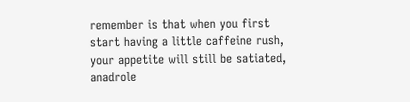remember is that when you first start having a little caffeine rush, your appetite will still be satiated, anadrole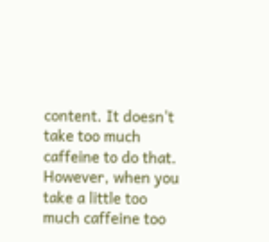content. It doesn't take too much caffeine to do that. However, when you take a little too much caffeine too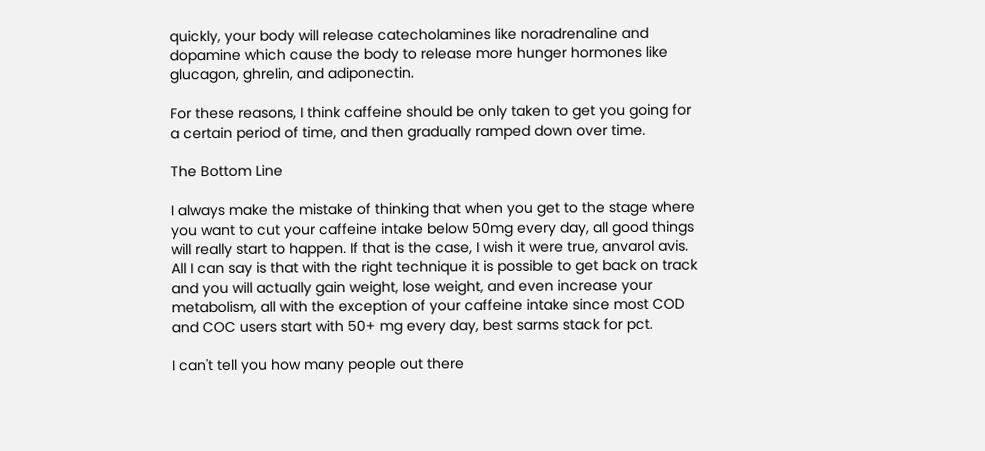quickly, your body will release catecholamines like noradrenaline and dopamine which cause the body to release more hunger hormones like glucagon, ghrelin, and adiponectin.

For these reasons, I think caffeine should be only taken to get you going for a certain period of time, and then gradually ramped down over time.

The Bottom Line

I always make the mistake of thinking that when you get to the stage where you want to cut your caffeine intake below 50mg every day, all good things will really start to happen. If that is the case, I wish it were true, anvarol avis. All I can say is that with the right technique it is possible to get back on track and you will actually gain weight, lose weight, and even increase your metabolism, all with the exception of your caffeine intake since most COD and COC users start with 50+ mg every day, best sarms stack for pct.

I can't tell you how many people out there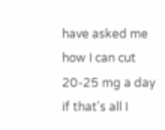have asked me how I can cut 20-25 mg a day if that's all I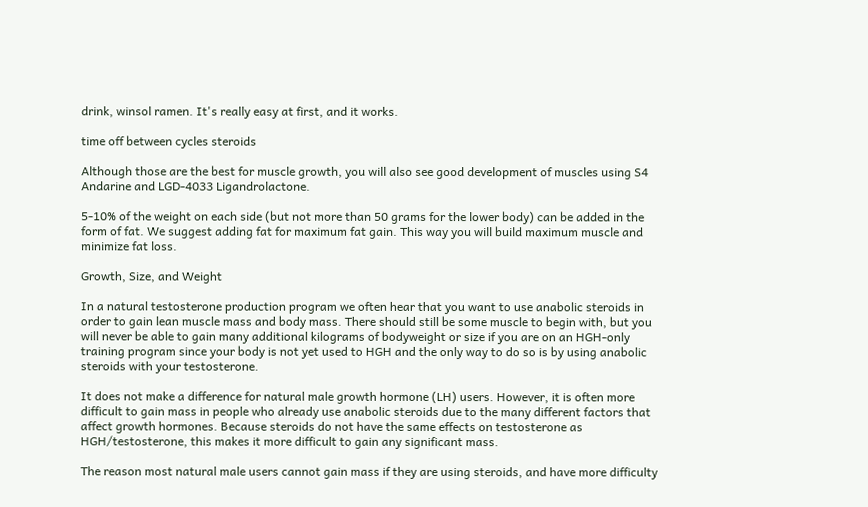drink, winsol ramen. It's really easy at first, and it works.

time off between cycles steroids

Although those are the best for muscle growth, you will also see good development of muscles using S4 Andarine and LGD-4033 Ligandrolactone.

5-10% of the weight on each side (but not more than 50 grams for the lower body) can be added in the form of fat. We suggest adding fat for maximum fat gain. This way you will build maximum muscle and minimize fat loss.

Growth, Size, and Weight

In a natural testosterone production program we often hear that you want to use anabolic steroids in order to gain lean muscle mass and body mass. There should still be some muscle to begin with, but you will never be able to gain many additional kilograms of bodyweight or size if you are on an HGH-only training program since your body is not yet used to HGH and the only way to do so is by using anabolic steroids with your testosterone.

It does not make a difference for natural male growth hormone (LH) users. However, it is often more difficult to gain mass in people who already use anabolic steroids due to the many different factors that affect growth hormones. Because steroids do not have the same effects on testosterone as HGH/testosterone, this makes it more difficult to gain any significant mass.

The reason most natural male users cannot gain mass if they are using steroids, and have more difficulty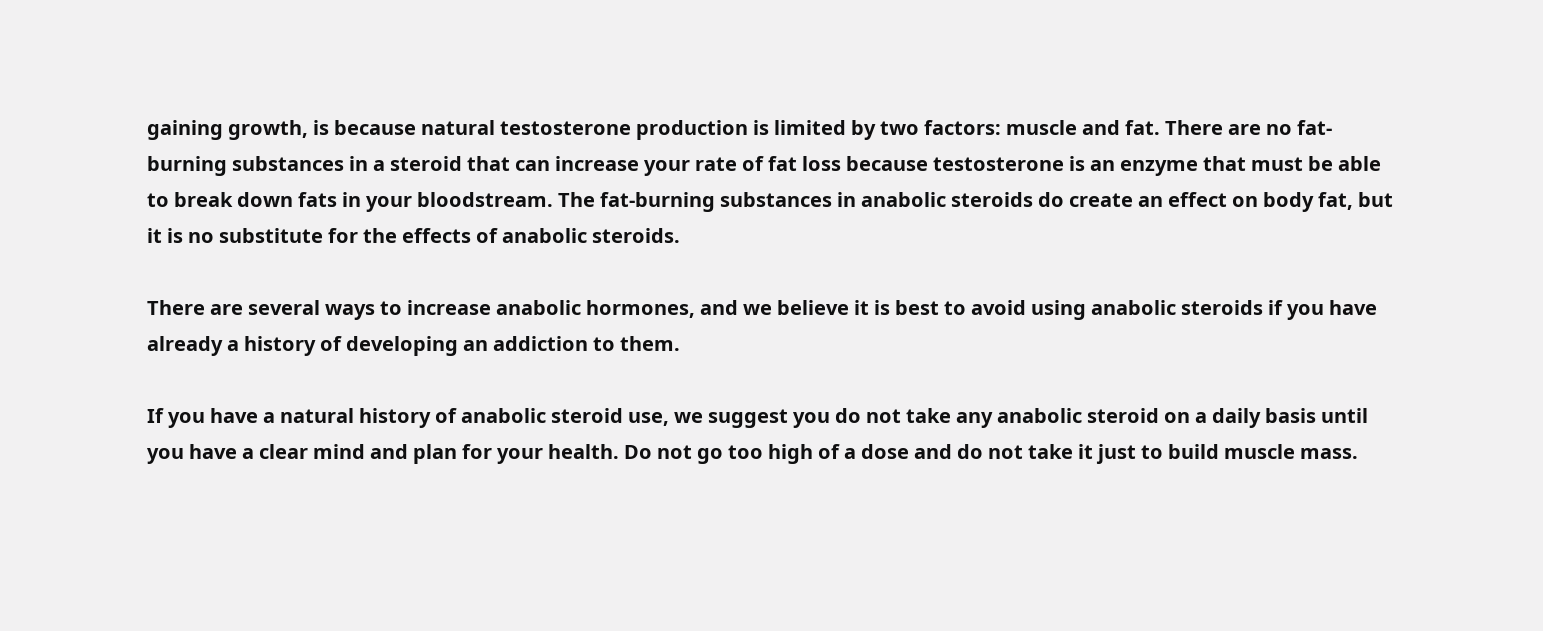gaining growth, is because natural testosterone production is limited by two factors: muscle and fat. There are no fat-burning substances in a steroid that can increase your rate of fat loss because testosterone is an enzyme that must be able to break down fats in your bloodstream. The fat-burning substances in anabolic steroids do create an effect on body fat, but it is no substitute for the effects of anabolic steroids.

There are several ways to increase anabolic hormones, and we believe it is best to avoid using anabolic steroids if you have already a history of developing an addiction to them.

If you have a natural history of anabolic steroid use, we suggest you do not take any anabolic steroid on a daily basis until you have a clear mind and plan for your health. Do not go too high of a dose and do not take it just to build muscle mass.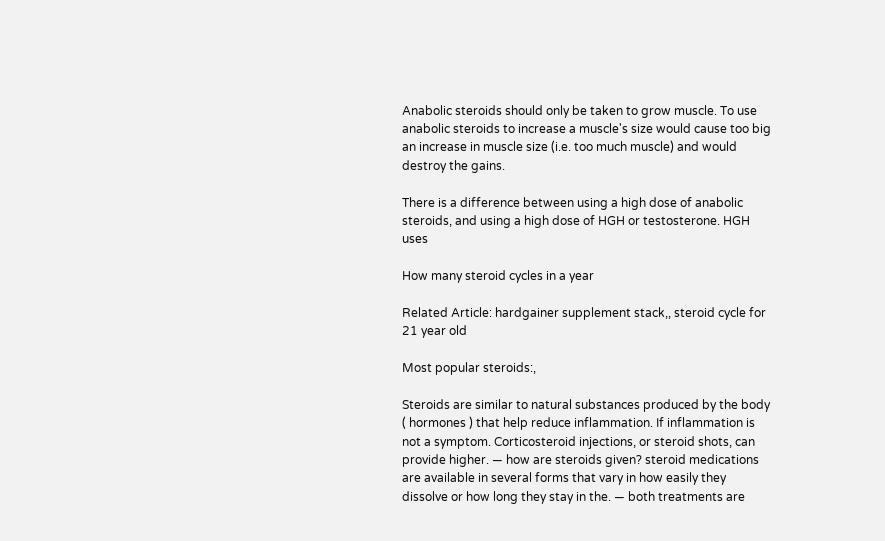Anabolic steroids should only be taken to grow muscle. To use anabolic steroids to increase a muscle's size would cause too big an increase in muscle size (i.e. too much muscle) and would destroy the gains.

There is a difference between using a high dose of anabolic steroids, and using a high dose of HGH or testosterone. HGH uses

How many steroid cycles in a year

Related Article: hardgainer supplement stack,, steroid cycle for 21 year old

Most popular steroids:,

Steroids are similar to natural substances produced by the body ( hormones ) that help reduce inflammation. If inflammation is not a symptom. Corticosteroid injections, or steroid shots, can provide higher. — how are steroids given? steroid medications are available in several forms that vary in how easily they dissolve or how long they stay in the. — both treatments are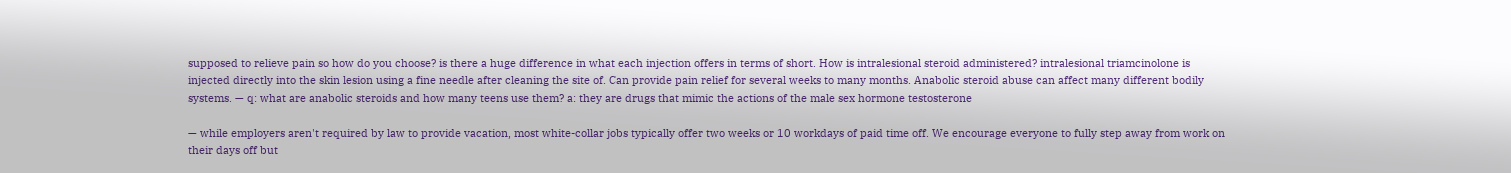supposed to relieve pain so how do you choose? is there a huge difference in what each injection offers in terms of short. How is intralesional steroid administered? intralesional triamcinolone is injected directly into the skin lesion using a fine needle after cleaning the site of. Can provide pain relief for several weeks to many months. Anabolic steroid abuse can affect many different bodily systems. — q: what are anabolic steroids and how many teens use them? a: they are drugs that mimic the actions of the male sex hormone testosterone

— while employers aren't required by law to provide vacation, most white-collar jobs typically offer two weeks or 10 workdays of paid time off. We encourage everyone to fully step away from work on their days off but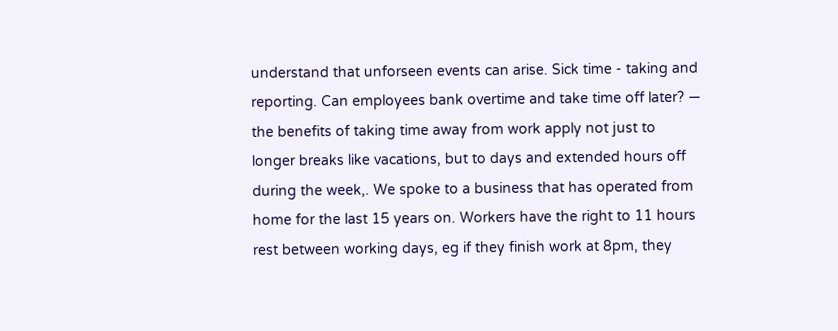understand that unforseen events can arise. Sick time - taking and reporting. Can employees bank overtime and take time off later? — the benefits of taking time away from work apply not just to longer breaks like vacations, but to days and extended hours off during the week,. We spoke to a business that has operated from home for the last 15 years on. Workers have the right to 11 hours rest between working days, eg if they finish work at 8pm, they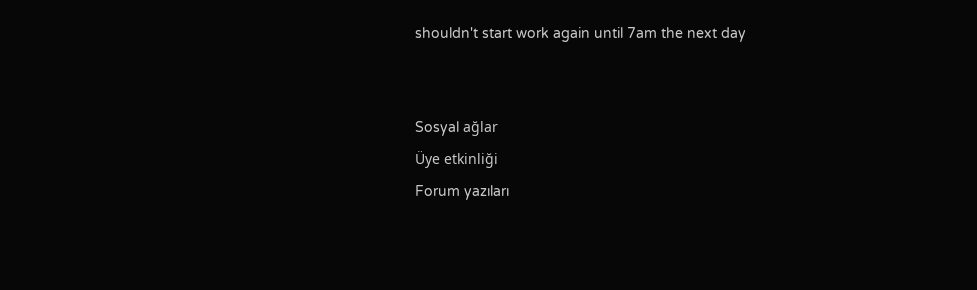shouldn't start work again until 7am the next day


Sosyal ağlar
Üye etkinliği
Forum yazıları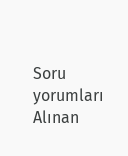Soru yorumları
Alınan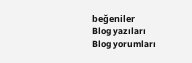beğeniler
Blog yazıları
Blog yorumları